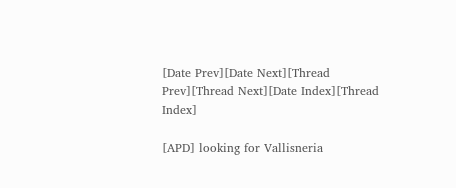[Date Prev][Date Next][Thread Prev][Thread Next][Date Index][Thread Index]

[APD] looking for Vallisneria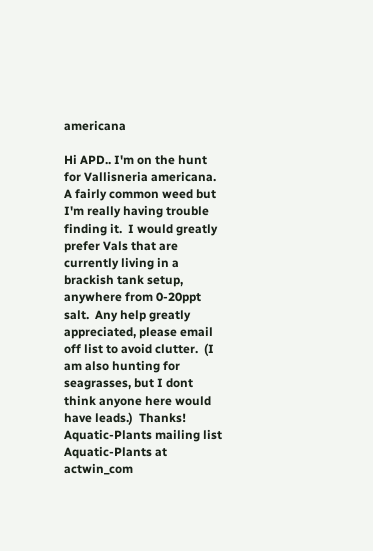americana

Hi APD.. I'm on the hunt for Vallisneria americana.  A fairly common weed but I'm really having trouble finding it.  I would greatly prefer Vals that are currently living in a brackish tank setup, anywhere from 0-20ppt salt.  Any help greatly appreciated, please email off list to avoid clutter.  (I am also hunting for seagrasses, but I dont think anyone here would have leads.)  Thanks!
Aquatic-Plants mailing list
Aquatic-Plants at actwin_com